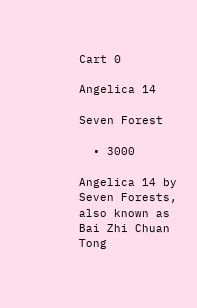Cart 0

Angelica 14

Seven Forest

  • 3000

Angelica 14 by Seven Forests, also known as Bai Zhi Chuan Tong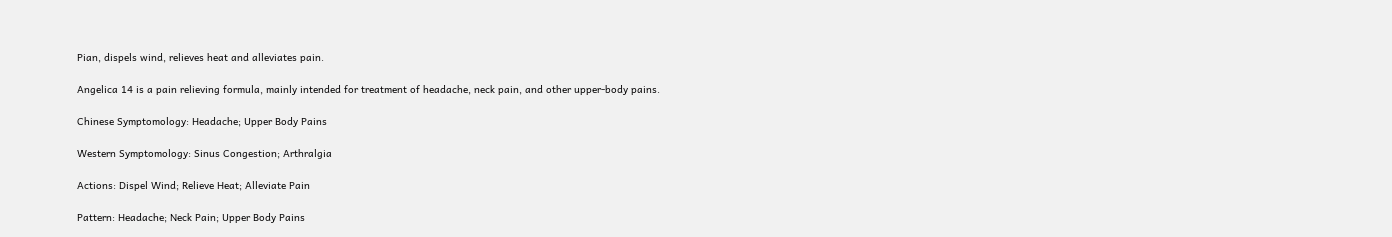Pian, dispels wind, relieves heat and alleviates pain.

Angelica 14 is a pain relieving formula, mainly intended for treatment of headache, neck pain, and other upper-body pains.

Chinese Symptomology: Headache; Upper Body Pains

Western Symptomology: Sinus Congestion; Arthralgia

Actions: Dispel Wind; Relieve Heat; Alleviate Pain

Pattern: Headache; Neck Pain; Upper Body Pains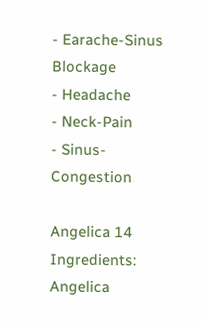- Earache-Sinus Blockage
- Headache
- Neck-Pain
- Sinus-Congestion

Angelica 14 Ingredients: Angelica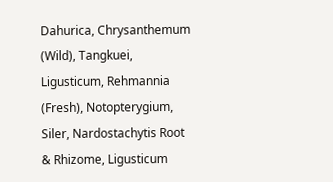Dahurica, Chrysanthemum (Wild), Tangkuei, Ligusticum, Rehmannia (Fresh), Notopterygium, Siler, Nardostachytis Root & Rhizome, Ligusticum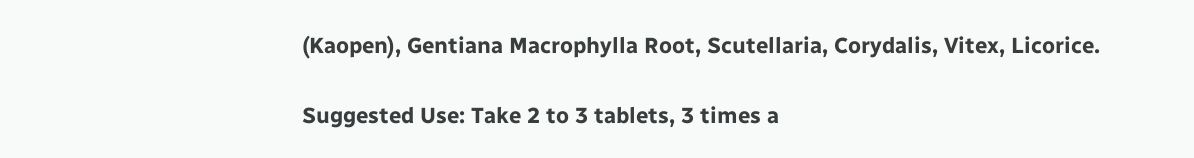(Kaopen), Gentiana Macrophylla Root, Scutellaria, Corydalis, Vitex, Licorice.

Suggested Use: Take 2 to 3 tablets, 3 times a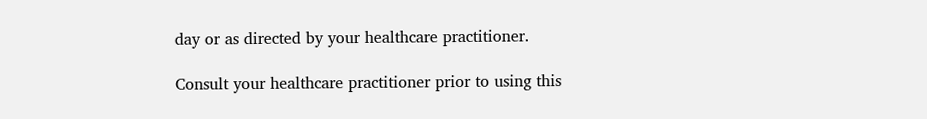day or as directed by your healthcare practitioner.

Consult your healthcare practitioner prior to using this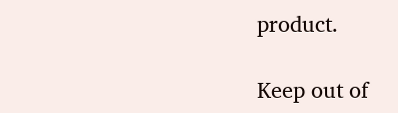product.

Keep out of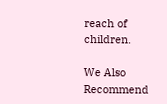reach of children.

We Also Recommend